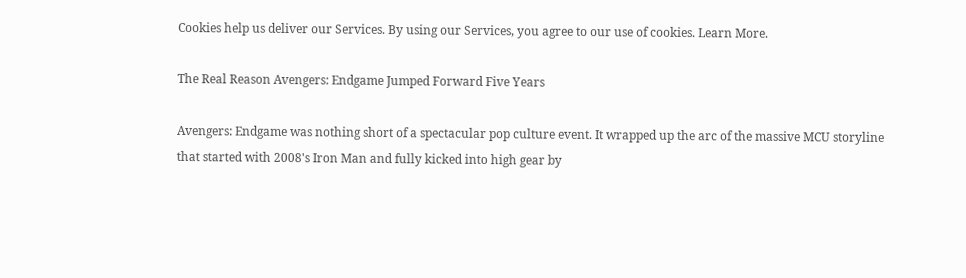Cookies help us deliver our Services. By using our Services, you agree to our use of cookies. Learn More.

The Real Reason Avengers: Endgame Jumped Forward Five Years

Avengers: Endgame was nothing short of a spectacular pop culture event. It wrapped up the arc of the massive MCU storyline that started with 2008's Iron Man and fully kicked into high gear by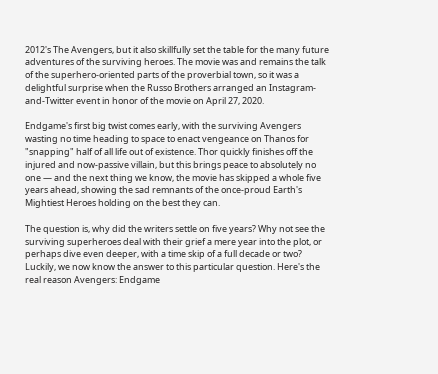2012's The Avengers, but it also skillfully set the table for the many future adventures of the surviving heroes. The movie was and remains the talk of the superhero-oriented parts of the proverbial town, so it was a delightful surprise when the Russo Brothers arranged an Instagram-and-Twitter event in honor of the movie on April 27, 2020.

Endgame's first big twist comes early, with the surviving Avengers wasting no time heading to space to enact vengeance on Thanos for "snapping" half of all life out of existence. Thor quickly finishes off the injured and now-passive villain, but this brings peace to absolutely no one — and the next thing we know, the movie has skipped a whole five years ahead, showing the sad remnants of the once-proud Earth's Mightiest Heroes holding on the best they can.

The question is, why did the writers settle on five years? Why not see the surviving superheroes deal with their grief a mere year into the plot, or perhaps dive even deeper, with a time skip of a full decade or two? Luckily, we now know the answer to this particular question. Here's the real reason Avengers: Endgame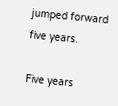jumped forward five years.

Five years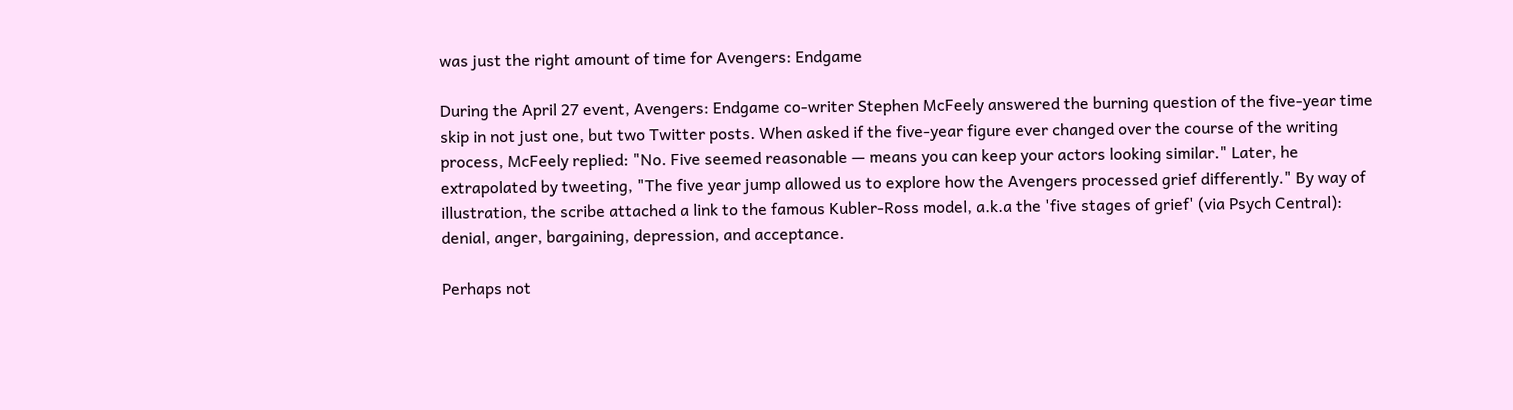was just the right amount of time for Avengers: Endgame

During the April 27 event, Avengers: Endgame co-writer Stephen McFeely answered the burning question of the five-year time skip in not just one, but two Twitter posts. When asked if the five-year figure ever changed over the course of the writing process, McFeely replied: "No. Five seemed reasonable — means you can keep your actors looking similar." Later, he extrapolated by tweeting, "The five year jump allowed us to explore how the Avengers processed grief differently." By way of illustration, the scribe attached a link to the famous Kubler-Ross model, a.k.a the 'five stages of grief' (via Psych Central): denial, anger, bargaining, depression, and acceptance.

Perhaps not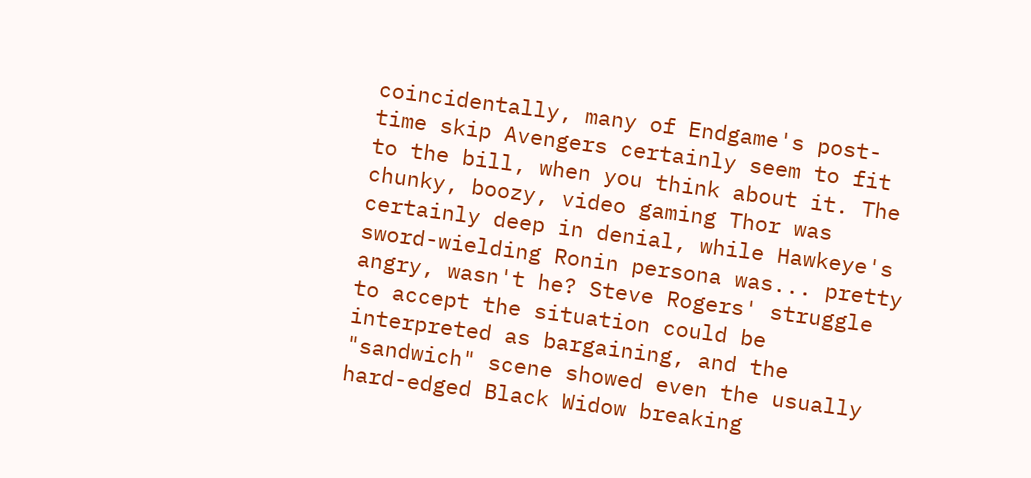coincidentally, many of Endgame's post-time skip Avengers certainly seem to fit to the bill, when you think about it. The chunky, boozy, video gaming Thor was certainly deep in denial, while Hawkeye's sword-wielding Ronin persona was... pretty angry, wasn't he? Steve Rogers' struggle to accept the situation could be interpreted as bargaining, and the "sandwich" scene showed even the usually hard-edged Black Widow breaking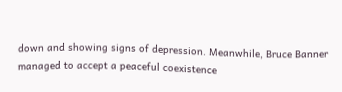down and showing signs of depression. Meanwhile, Bruce Banner managed to accept a peaceful coexistence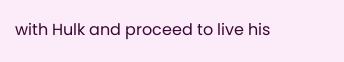with Hulk and proceed to live his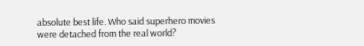absolute best life. Who said superhero movies were detached from the real world?